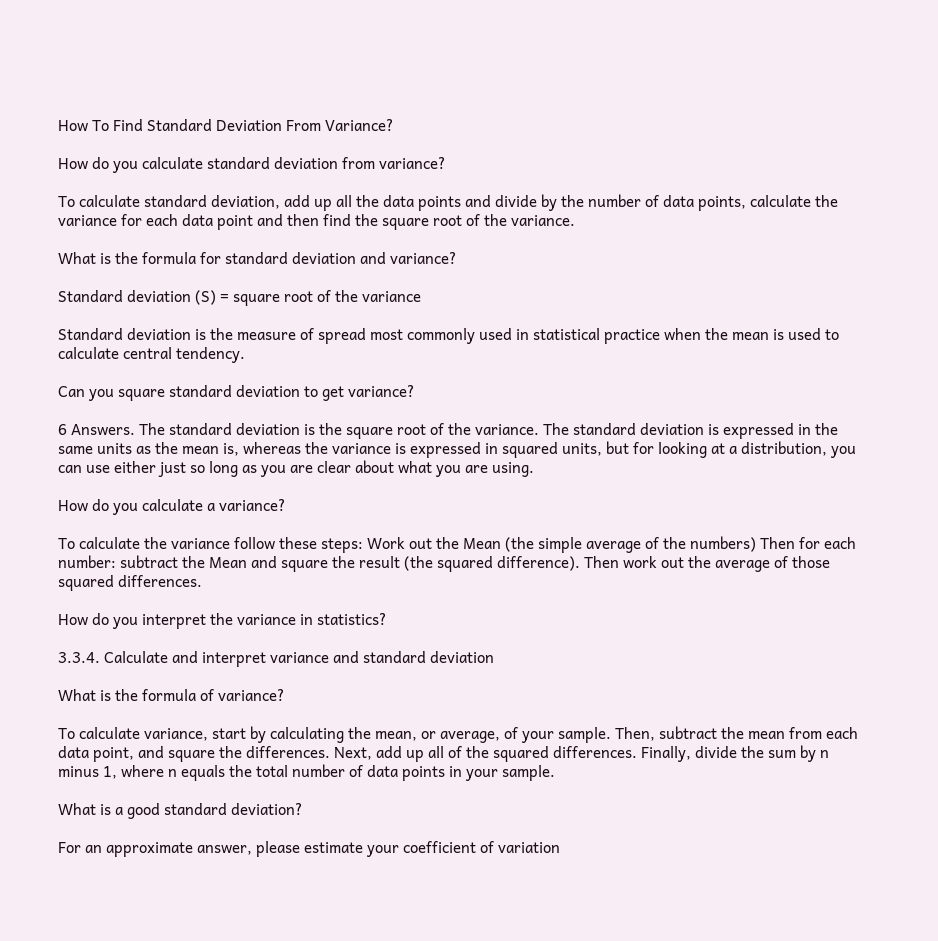How To Find Standard Deviation From Variance?

How do you calculate standard deviation from variance?

To calculate standard deviation, add up all the data points and divide by the number of data points, calculate the variance for each data point and then find the square root of the variance.

What is the formula for standard deviation and variance?

Standard deviation (S) = square root of the variance

Standard deviation is the measure of spread most commonly used in statistical practice when the mean is used to calculate central tendency.

Can you square standard deviation to get variance?

6 Answers. The standard deviation is the square root of the variance. The standard deviation is expressed in the same units as the mean is, whereas the variance is expressed in squared units, but for looking at a distribution, you can use either just so long as you are clear about what you are using.

How do you calculate a variance?

To calculate the variance follow these steps: Work out the Mean (the simple average of the numbers) Then for each number: subtract the Mean and square the result (the squared difference). Then work out the average of those squared differences.

How do you interpret the variance in statistics?

3.3.4. Calculate and interpret variance and standard deviation

What is the formula of variance?

To calculate variance, start by calculating the mean, or average, of your sample. Then, subtract the mean from each data point, and square the differences. Next, add up all of the squared differences. Finally, divide the sum by n minus 1, where n equals the total number of data points in your sample.

What is a good standard deviation?

For an approximate answer, please estimate your coefficient of variation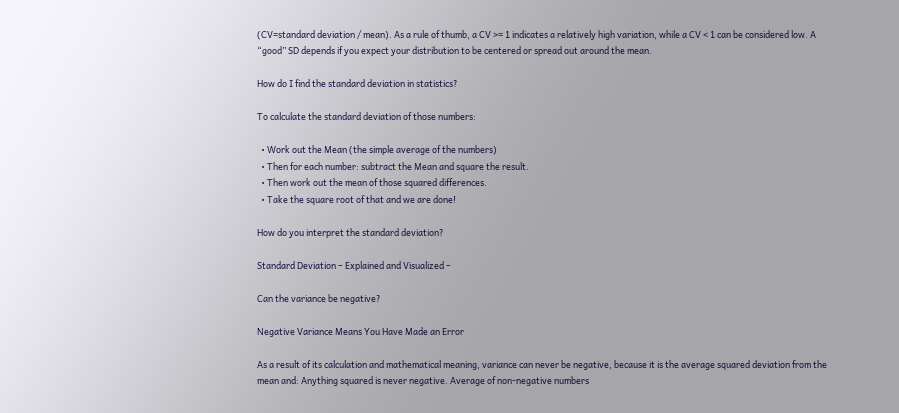(CV=standard deviation / mean). As a rule of thumb, a CV >= 1 indicates a relatively high variation, while a CV < 1 can be considered low. A “good” SD depends if you expect your distribution to be centered or spread out around the mean.

How do I find the standard deviation in statistics?

To calculate the standard deviation of those numbers:

  • Work out the Mean (the simple average of the numbers)
  • Then for each number: subtract the Mean and square the result.
  • Then work out the mean of those squared differences.
  • Take the square root of that and we are done!

How do you interpret the standard deviation?

Standard Deviation – Explained and Visualized –

Can the variance be negative?

Negative Variance Means You Have Made an Error

As a result of its calculation and mathematical meaning, variance can never be negative, because it is the average squared deviation from the mean and: Anything squared is never negative. Average of non-negative numbers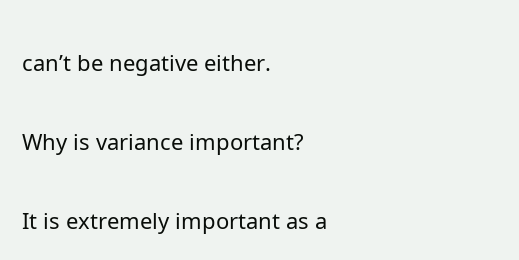can’t be negative either.

Why is variance important?

It is extremely important as a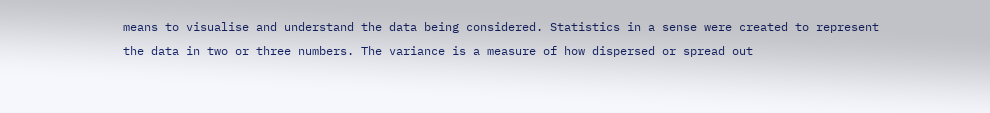means to visualise and understand the data being considered. Statistics in a sense were created to represent the data in two or three numbers. The variance is a measure of how dispersed or spread out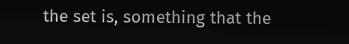the set is, something that the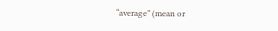“average” (mean or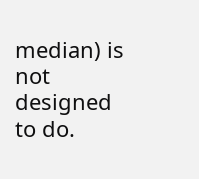median) is not designed to do.